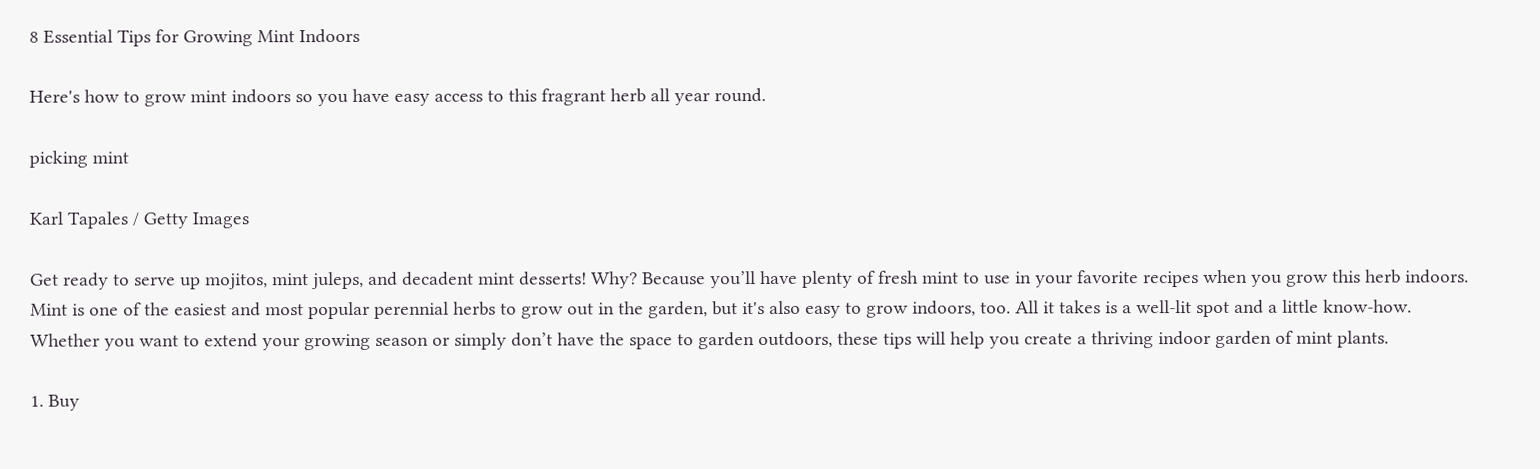8 Essential Tips for Growing Mint Indoors

Here's how to grow mint indoors so you have easy access to this fragrant herb all year round.

picking mint

Karl Tapales / Getty Images

Get ready to serve up mojitos, mint juleps, and decadent mint desserts! Why? Because you’ll have plenty of fresh mint to use in your favorite recipes when you grow this herb indoors. Mint is one of the easiest and most popular perennial herbs to grow out in the garden, but it's also easy to grow indoors, too. All it takes is a well-lit spot and a little know-how. Whether you want to extend your growing season or simply don’t have the space to garden outdoors, these tips will help you create a thriving indoor garden of mint plants.

1. Buy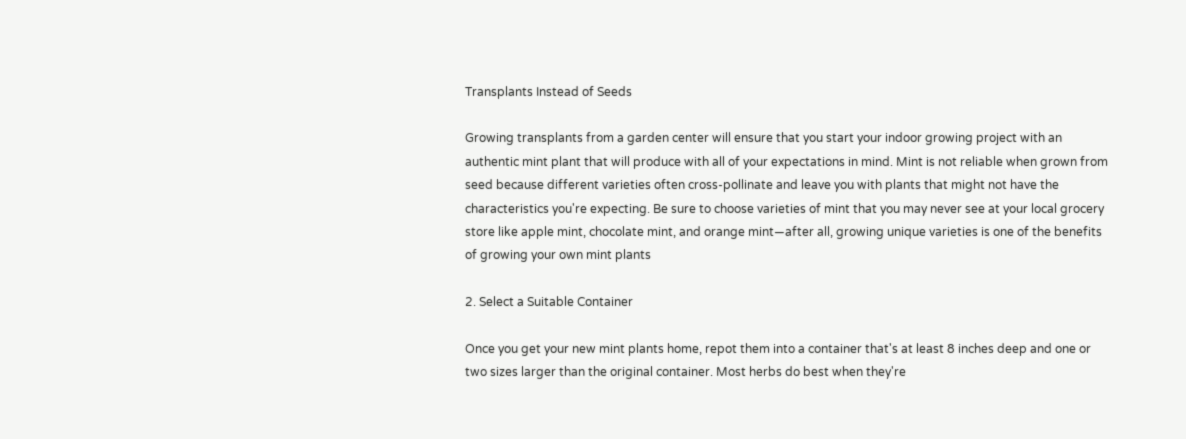Transplants Instead of Seeds

Growing transplants from a garden center will ensure that you start your indoor growing project with an authentic mint plant that will produce with all of your expectations in mind. Mint is not reliable when grown from seed because different varieties often cross-pollinate and leave you with plants that might not have the characteristics you're expecting. Be sure to choose varieties of mint that you may never see at your local grocery store like apple mint, chocolate mint, and orange mint—after all, growing unique varieties is one of the benefits of growing your own mint plants

2. Select a Suitable Container

Once you get your new mint plants home, repot them into a container that's at least 8 inches deep and one or two sizes larger than the original container. Most herbs do best when they're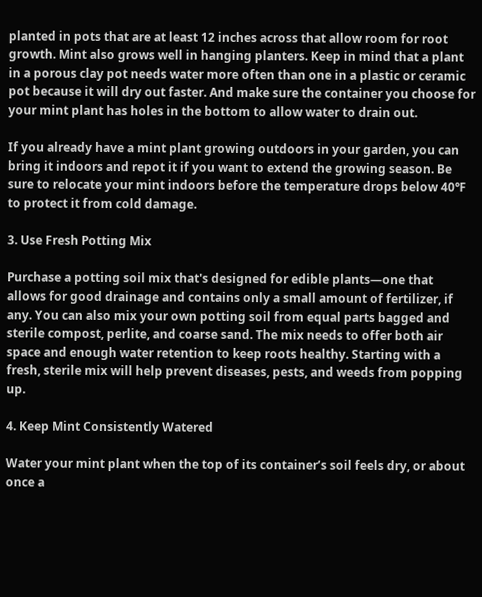planted in pots that are at least 12 inches across that allow room for root growth. Mint also grows well in hanging planters. Keep in mind that a plant in a porous clay pot needs water more often than one in a plastic or ceramic pot because it will dry out faster. And make sure the container you choose for your mint plant has holes in the bottom to allow water to drain out.

If you already have a mint plant growing outdoors in your garden, you can bring it indoors and repot it if you want to extend the growing season. Be sure to relocate your mint indoors before the temperature drops below 40℉ to protect it from cold damage.

3. Use Fresh Potting Mix

Purchase a potting soil mix that's designed for edible plants—one that allows for good drainage and contains only a small amount of fertilizer, if any. You can also mix your own potting soil from equal parts bagged and sterile compost, perlite, and coarse sand. The mix needs to offer both air space and enough water retention to keep roots healthy. Starting with a fresh, sterile mix will help prevent diseases, pests, and weeds from popping up.

4. Keep Mint Consistently Watered

Water your mint plant when the top of its container’s soil feels dry, or about once a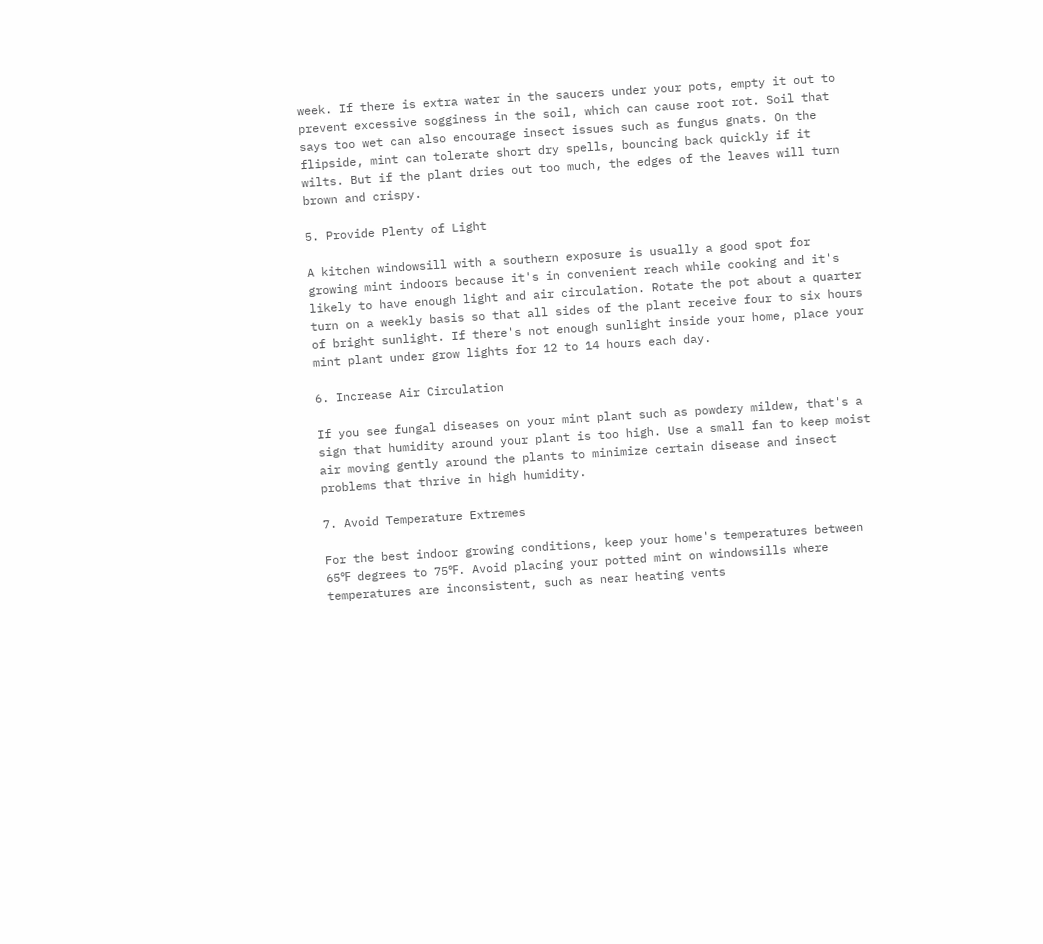week. If there is extra water in the saucers under your pots, empty it out to prevent excessive sogginess in the soil, which can cause root rot. Soil that says too wet can also encourage insect issues such as fungus gnats. On the flipside, mint can tolerate short dry spells, bouncing back quickly if it wilts. But if the plant dries out too much, the edges of the leaves will turn brown and crispy.

5. Provide Plenty of Light

A kitchen windowsill with a southern exposure is usually a good spot for growing mint indoors because it's in convenient reach while cooking and it's likely to have enough light and air circulation. Rotate the pot about a quarter turn on a weekly basis so that all sides of the plant receive four to six hours of bright sunlight. If there's not enough sunlight inside your home, place your mint plant under grow lights for 12 to 14 hours each day.

6. Increase Air Circulation

If you see fungal diseases on your mint plant such as powdery mildew, that's a sign that humidity around your plant is too high. Use a small fan to keep moist air moving gently around the plants to minimize certain disease and insect problems that thrive in high humidity.

7. Avoid Temperature Extremes

For the best indoor growing conditions, keep your home's temperatures between 65℉ degrees to 75℉. Avoid placing your potted mint on windowsills where temperatures are inconsistent, such as near heating vents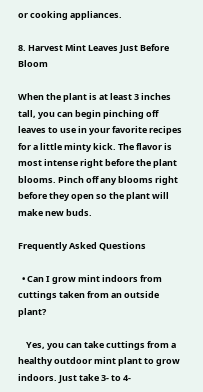or cooking appliances.

8. Harvest Mint Leaves Just Before Bloom

When the plant is at least 3 inches tall, you can begin pinching off leaves to use in your favorite recipes for a little minty kick. The flavor is most intense right before the plant blooms. Pinch off any blooms right before they open so the plant will make new buds.

Frequently Asked Questions

  • Can I grow mint indoors from cuttings taken from an outside plant?

    Yes, you can take cuttings from a healthy outdoor mint plant to grow indoors. Just take 3- to 4-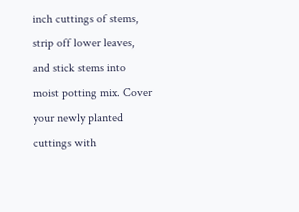inch cuttings of stems, strip off lower leaves, and stick stems into moist potting mix. Cover your newly planted cuttings with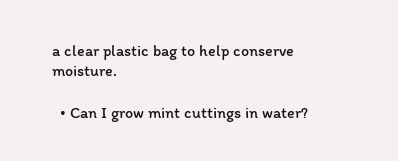a clear plastic bag to help conserve moisture.

  • Can I grow mint cuttings in water?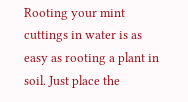Rooting your mint cuttings in water is as easy as rooting a plant in soil. Just place the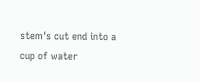stem's cut end into a cup of water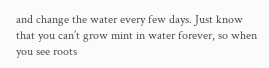and change the water every few days. Just know that you can’t grow mint in water forever, so when you see roots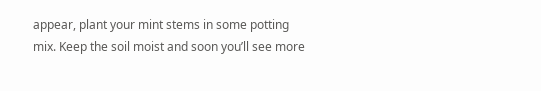appear, plant your mint stems in some potting mix. Keep the soil moist and soon you’ll see more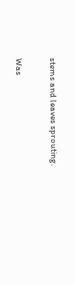stems and leaves sprouting.

Was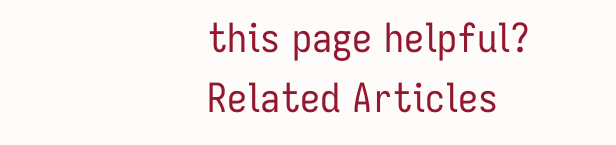this page helpful?
Related Articles